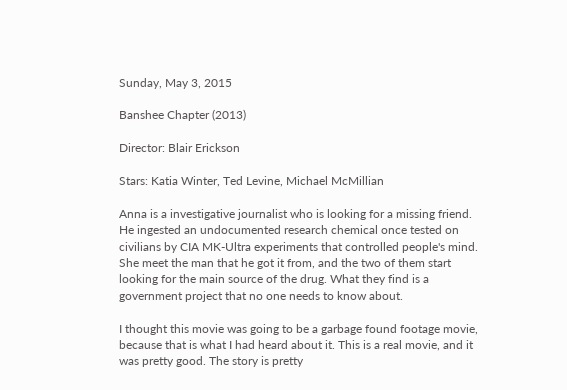Sunday, May 3, 2015

Banshee Chapter (2013)

Director: Blair Erickson

Stars: Katia Winter, Ted Levine, Michael McMillian

Anna is a investigative journalist who is looking for a missing friend. He ingested an undocumented research chemical once tested on civilians by CIA MK-Ultra experiments that controlled people's mind. She meet the man that he got it from, and the two of them start looking for the main source of the drug. What they find is a government project that no one needs to know about.

I thought this movie was going to be a garbage found footage movie, because that is what I had heard about it. This is a real movie, and it was pretty good. The story is pretty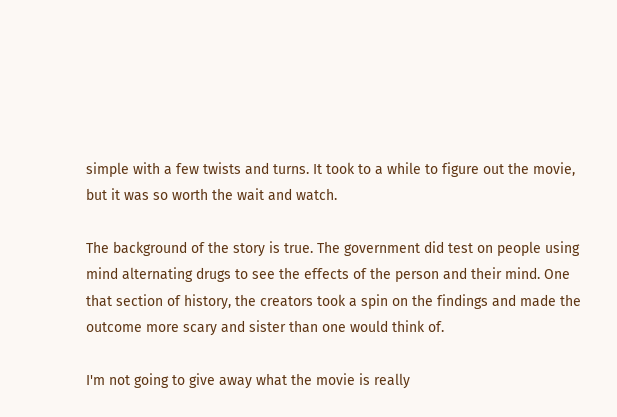simple with a few twists and turns. It took to a while to figure out the movie, but it was so worth the wait and watch.

The background of the story is true. The government did test on people using mind alternating drugs to see the effects of the person and their mind. One that section of history, the creators took a spin on the findings and made the outcome more scary and sister than one would think of.

I'm not going to give away what the movie is really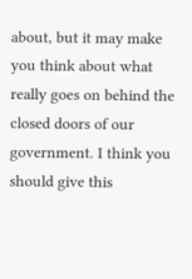about, but it may make you think about what really goes on behind the closed doors of our government. I think you should give this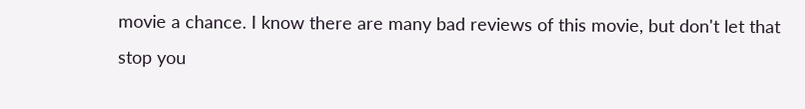movie a chance. I know there are many bad reviews of this movie, but don't let that stop you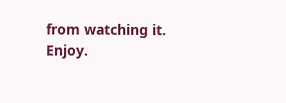from watching it. Enjoy.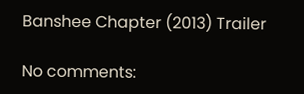Banshee Chapter (2013) Trailer

No comments: